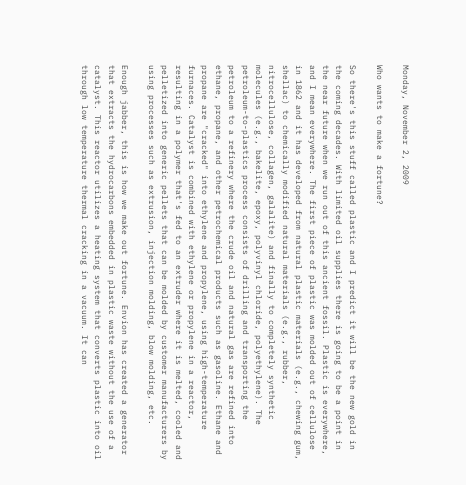Monday, November 2, 2009

Who wants to make a fortune?

So there's this stuff called plastic and I predict it will be the new gold in the coming decades. With limited oil supplies there is going to be a point in the near future when we run out of this ancient fossil. Plastic is everywhere, and I mean everywhere. The first piece of plastic was molded out of cellulose in 1862 and it has developed from natural plastic materials (e.g., chewing gum, shellac) to chemically modified natural materials (e.g., rubber, nitrocellulose, collagen, galalite) and finally to completely synthetic molecules (e.g., bakelite, epoxy, polyvinyl chloride, polyethylene). The petroleum-to-plastics process consists of drilling and transporting the petroleum to a refinery where the crude oil and natural gas are refined into ethane, propane, and other petrochemical products such as gasoline. Ethane and propane are "cracked" into ethylene and propylene, using high-temperature furnaces. Catalyst is combined with ethylene or propylene in a reactor, resulting in a polymer that's fed to an extruder where it is melted, cooled and pelletized into generic pellets that can be molded by customer manufacturers by using processes such as extrusion, injection molding, blow molding, etc.

Enough jabber, this is how we make out fortune. Envion has created a generator that extracts the hydrocarbons embedded in plastic waste without the use of a catalyst. This reactor utilizes a heating system that converts plastic into oil through low temperature thermal cracking in a vacuum. It can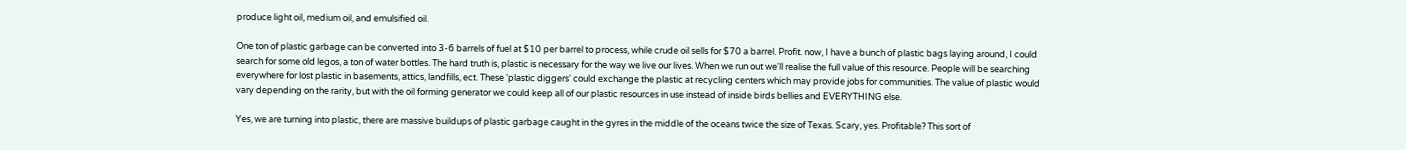produce light oil, medium oil, and emulsified oil.

One ton of plastic garbage can be converted into 3-6 barrels of fuel at $10 per barrel to process, while crude oil sells for $70 a barrel. Profit. now, I have a bunch of plastic bags laying around, I could search for some old legos, a ton of water bottles. The hard truth is, plastic is necessary for the way we live our lives. When we run out we'll realise the full value of this resource. People will be searching everywhere for lost plastic in basements, attics, landfills, ect. These 'plastic diggers' could exchange the plastic at recycling centers which may provide jobs for communities. The value of plastic would vary depending on the rarity, but with the oil forming generator we could keep all of our plastic resources in use instead of inside birds bellies and EVERYTHING else.

Yes, we are turning into plastic, there are massive buildups of plastic garbage caught in the gyres in the middle of the oceans twice the size of Texas. Scary, yes. Profitable? This sort of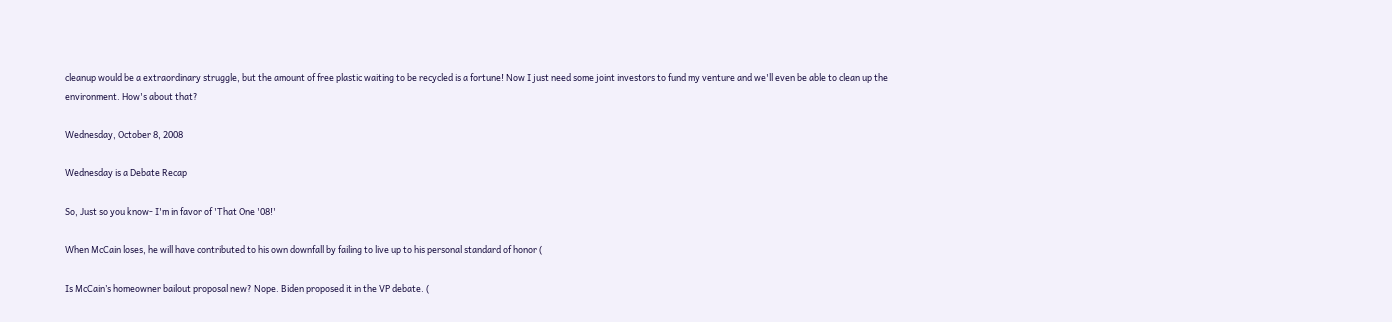cleanup would be a extraordinary struggle, but the amount of free plastic waiting to be recycled is a fortune! Now I just need some joint investors to fund my venture and we'll even be able to clean up the environment. How's about that?

Wednesday, October 8, 2008

Wednesday is a Debate Recap

So, Just so you know- I'm in favor of 'That One '08!'

When McCain loses, he will have contributed to his own downfall by failing to live up to his personal standard of honor (

Is McCain’s homeowner bailout proposal new? Nope. Biden proposed it in the VP debate. (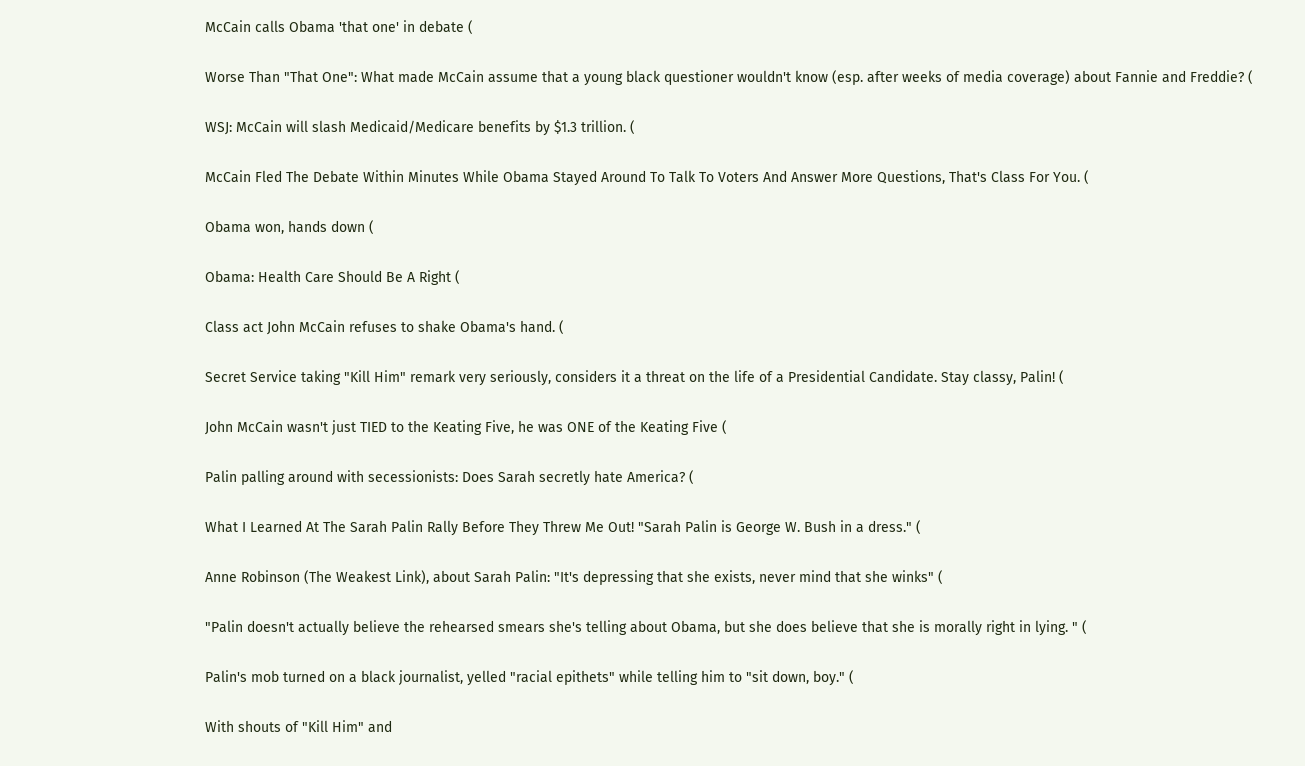McCain calls Obama 'that one' in debate (

Worse Than "That One": What made McCain assume that a young black questioner wouldn't know (esp. after weeks of media coverage) about Fannie and Freddie? (

WSJ: McCain will slash Medicaid/Medicare benefits by $1.3 trillion. (

McCain Fled The Debate Within Minutes While Obama Stayed Around To Talk To Voters And Answer More Questions, That's Class For You. (

Obama won, hands down (

Obama: Health Care Should Be A Right (

Class act John McCain refuses to shake Obama's hand. (

Secret Service taking "Kill Him" remark very seriously, considers it a threat on the life of a Presidential Candidate. Stay classy, Palin! (

John McCain wasn't just TIED to the Keating Five, he was ONE of the Keating Five (

Palin palling around with secessionists: Does Sarah secretly hate America? (

What I Learned At The Sarah Palin Rally Before They Threw Me Out! "Sarah Palin is George W. Bush in a dress." (

Anne Robinson (The Weakest Link), about Sarah Palin: "It's depressing that she exists, never mind that she winks" (

"Palin doesn't actually believe the rehearsed smears she's telling about Obama, but she does believe that she is morally right in lying. " (

Palin's mob turned on a black journalist, yelled "racial epithets" while telling him to "sit down, boy." (

With shouts of "Kill Him" and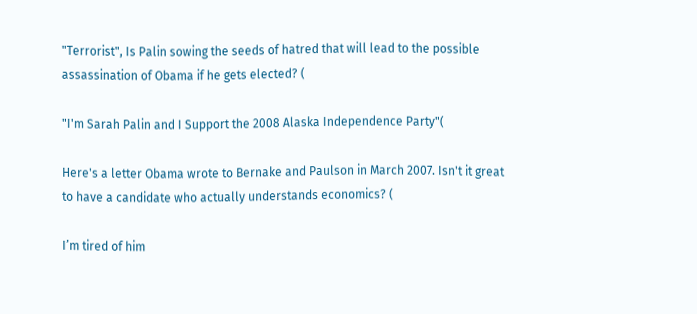"Terrorist", Is Palin sowing the seeds of hatred that will lead to the possible assassination of Obama if he gets elected? (

"I'm Sarah Palin and I Support the 2008 Alaska Independence Party"(

Here's a letter Obama wrote to Bernake and Paulson in March 2007. Isn't it great to have a candidate who actually understands economics? (

I’m tired of him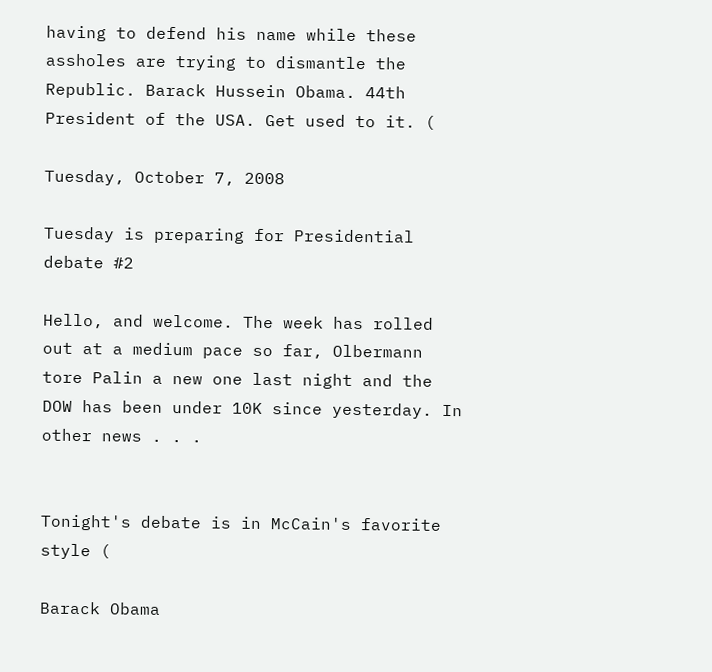having to defend his name while these assholes are trying to dismantle the Republic. Barack Hussein Obama. 44th President of the USA. Get used to it. (

Tuesday, October 7, 2008

Tuesday is preparing for Presidential debate #2

Hello, and welcome. The week has rolled out at a medium pace so far, Olbermann tore Palin a new one last night and the DOW has been under 10K since yesterday. In other news . . .


Tonight's debate is in McCain's favorite style (

Barack Obama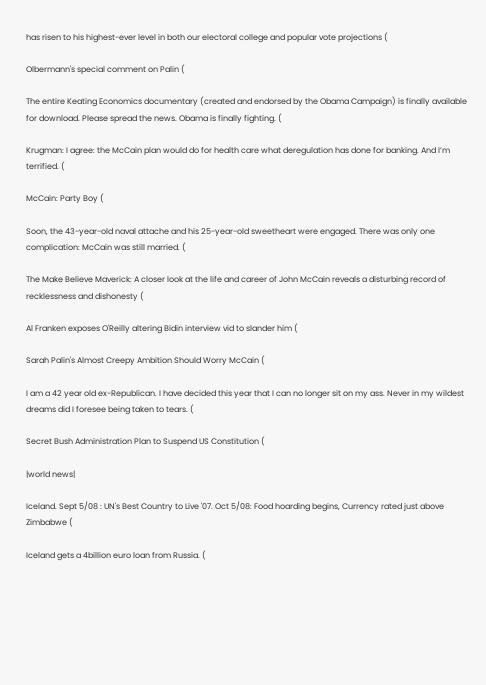has risen to his highest-ever level in both our electoral college and popular vote projections (

Olbermann's special comment on Palin (

The entire Keating Economics documentary (created and endorsed by the Obama Campaign) is finally available for download. Please spread the news. Obama is finally fighting. (

Krugman: I agree: the McCain plan would do for health care what deregulation has done for banking. And I’m terrified. (

McCain: Party Boy (

Soon, the 43-year-old naval attache and his 25-year-old sweetheart were engaged. There was only one complication: McCain was still married. (

The Make Believe Maverick: A closer look at the life and career of John McCain reveals a disturbing record of recklessness and dishonesty (

Al Franken exposes O'Reilly altering Bidin interview vid to slander him (

Sarah Palin's Almost Creepy Ambition Should Worry McCain (

I am a 42 year old ex-Republican. I have decided this year that I can no longer sit on my ass. Never in my wildest dreams did I foresee being taken to tears. (

Secret Bush Administration Plan to Suspend US Constitution (

|world news|

Iceland. Sept 5/08 : UN's Best Country to Live '07. Oct 5/08: Food hoarding begins, Currency rated just above Zimbabwe (

Iceland gets a 4billion euro loan from Russia. (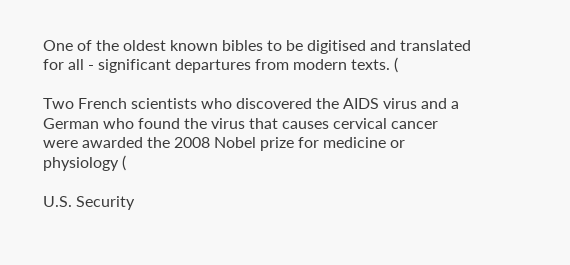One of the oldest known bibles to be digitised and translated for all - significant departures from modern texts. (

Two French scientists who discovered the AIDS virus and a German who found the virus that causes cervical cancer were awarded the 2008 Nobel prize for medicine or physiology (

U.S. Security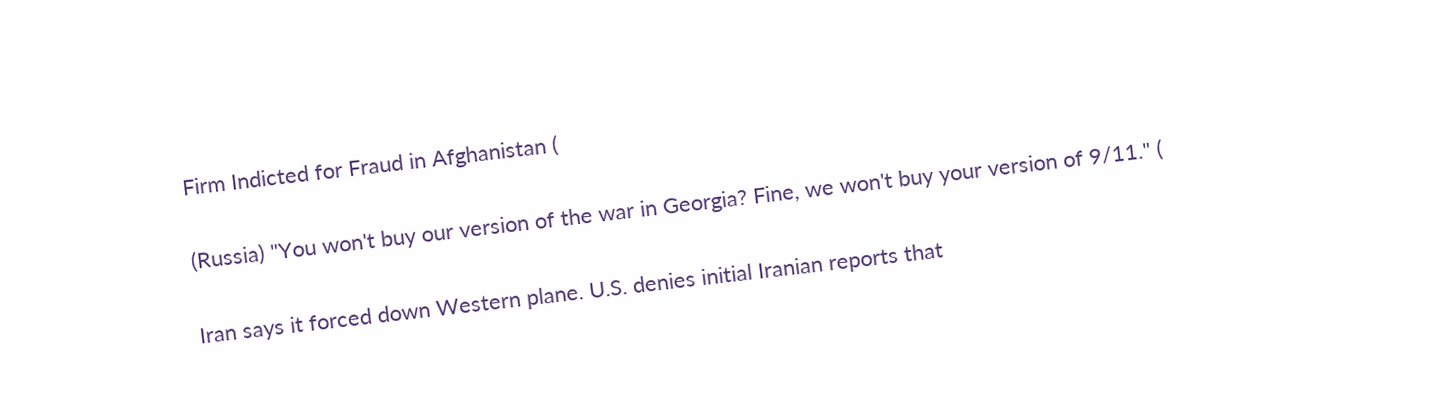Firm Indicted for Fraud in Afghanistan (

(Russia) "You won't buy our version of the war in Georgia? Fine, we won't buy your version of 9/11." (

Iran says it forced down Western plane. U.S. denies initial Iranian reports that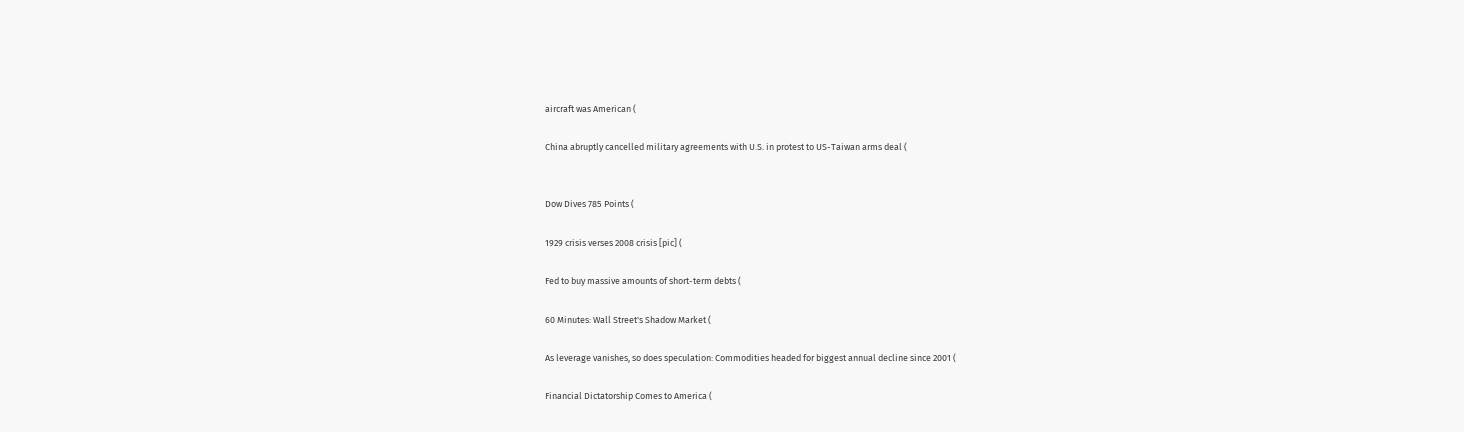aircraft was American (

China abruptly cancelled military agreements with U.S. in protest to US-Taiwan arms deal (


Dow Dives 785 Points (

1929 crisis verses 2008 crisis [pic] (

Fed to buy massive amounts of short-term debts (

60 Minutes: Wall Street's Shadow Market (

As leverage vanishes, so does speculation: Commodities headed for biggest annual decline since 2001 (

Financial Dictatorship Comes to America (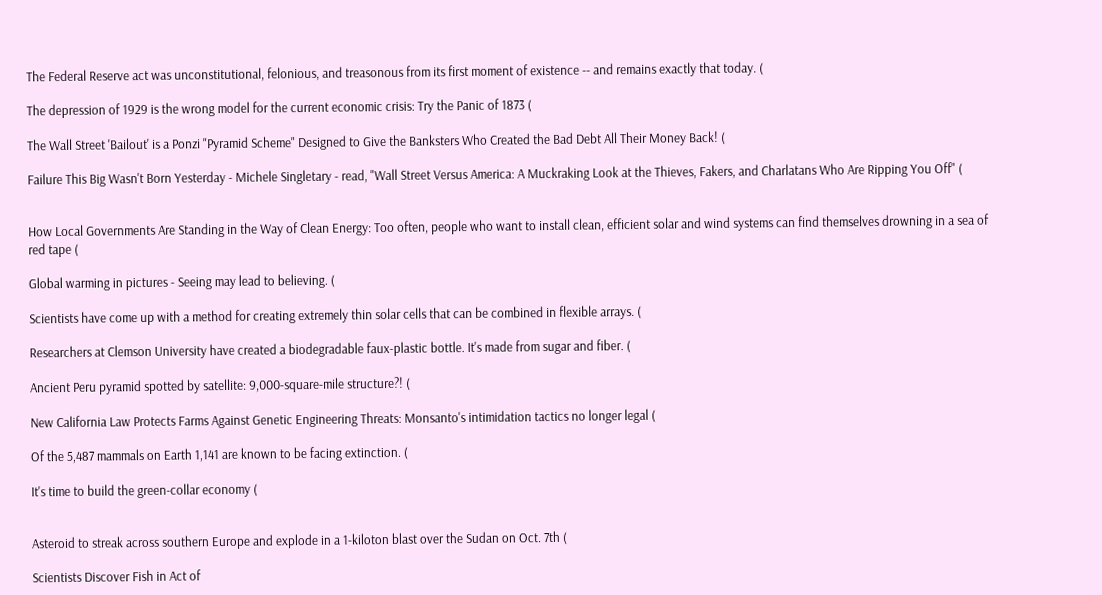The Federal Reserve act was unconstitutional, felonious, and treasonous from its first moment of existence -- and remains exactly that today. (

The depression of 1929 is the wrong model for the current economic crisis: Try the Panic of 1873 (

The Wall Street 'Bailout' is a Ponzi "Pyramid Scheme" Designed to Give the Banksters Who Created the Bad Debt All Their Money Back! (

Failure This Big Wasn't Born Yesterday - Michele Singletary - read, "Wall Street Versus America: A Muckraking Look at the Thieves, Fakers, and Charlatans Who Are Ripping You Off" (


How Local Governments Are Standing in the Way of Clean Energy: Too often, people who want to install clean, efficient solar and wind systems can find themselves drowning in a sea of red tape (

Global warming in pictures - Seeing may lead to believing. (

Scientists have come up with a method for creating extremely thin solar cells that can be combined in flexible arrays. (

Researchers at Clemson University have created a biodegradable faux-plastic bottle. It's made from sugar and fiber. (

Ancient Peru pyramid spotted by satellite: 9,000-square-mile structure?! (

New California Law Protects Farms Against Genetic Engineering Threats: Monsanto's intimidation tactics no longer legal (

Of the 5,487 mammals on Earth 1,141 are known to be facing extinction. (

It's time to build the green-collar economy (


Asteroid to streak across southern Europe and explode in a 1-kiloton blast over the Sudan on Oct. 7th (

Scientists Discover Fish in Act of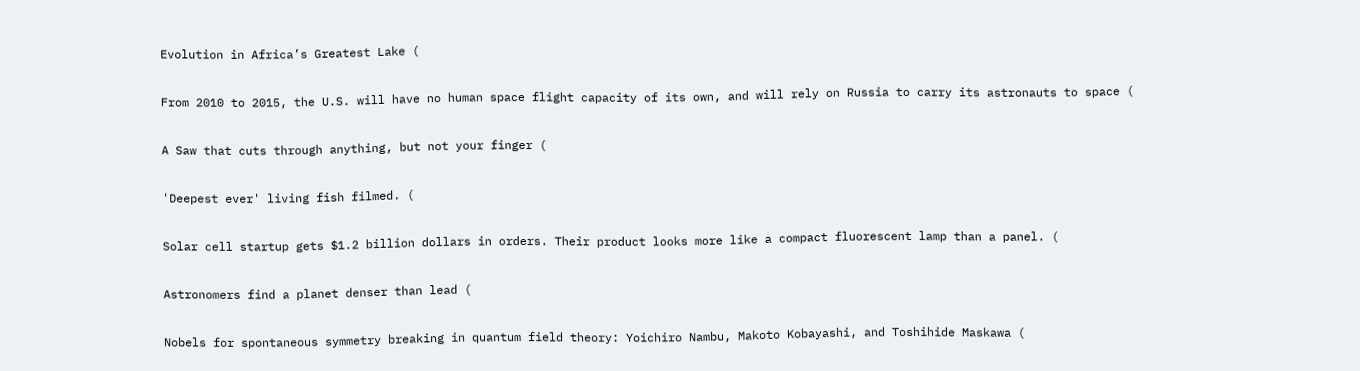Evolution in Africa’s Greatest Lake (

From 2010 to 2015, the U.S. will have no human space flight capacity of its own, and will rely on Russia to carry its astronauts to space (

A Saw that cuts through anything, but not your finger (

'Deepest ever' living fish filmed. (

Solar cell startup gets $1.2 billion dollars in orders. Their product looks more like a compact fluorescent lamp than a panel. (

Astronomers find a planet denser than lead (

Nobels for spontaneous symmetry breaking in quantum field theory: Yoichiro Nambu, Makoto Kobayashi, and Toshihide Maskawa (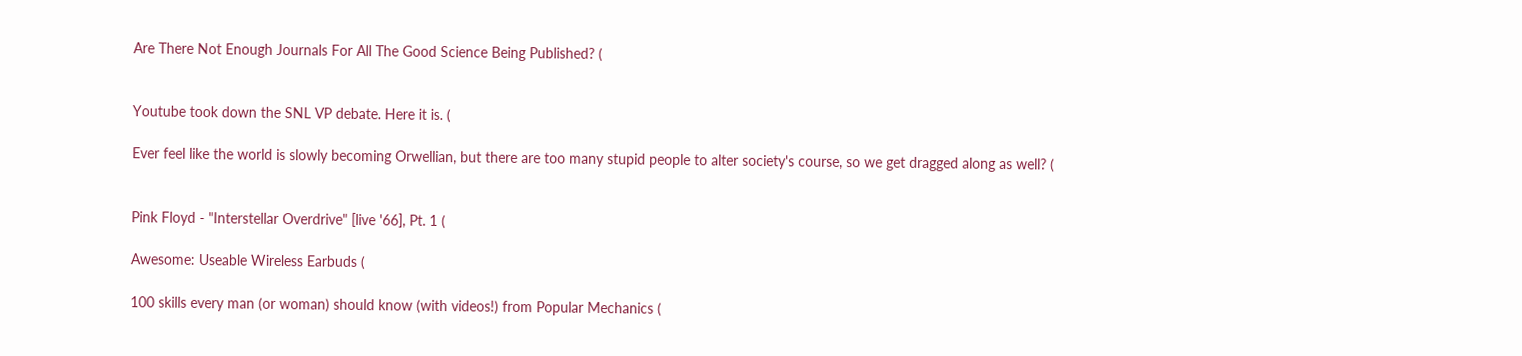Are There Not Enough Journals For All The Good Science Being Published? (


Youtube took down the SNL VP debate. Here it is. (

Ever feel like the world is slowly becoming Orwellian, but there are too many stupid people to alter society's course, so we get dragged along as well? (


Pink Floyd - "Interstellar Overdrive" [live '66], Pt. 1 (

Awesome: Useable Wireless Earbuds (

100 skills every man (or woman) should know (with videos!) from Popular Mechanics (